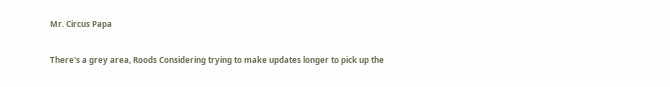Mr. Circus Papa

There's a grey area, Roods Considering trying to make updates longer to pick up the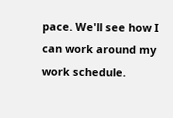pace. We'll see how I can work around my work schedule.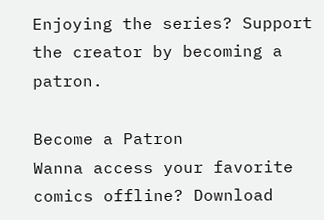Enjoying the series? Support the creator by becoming a patron.

Become a Patron
Wanna access your favorite comics offline? Download